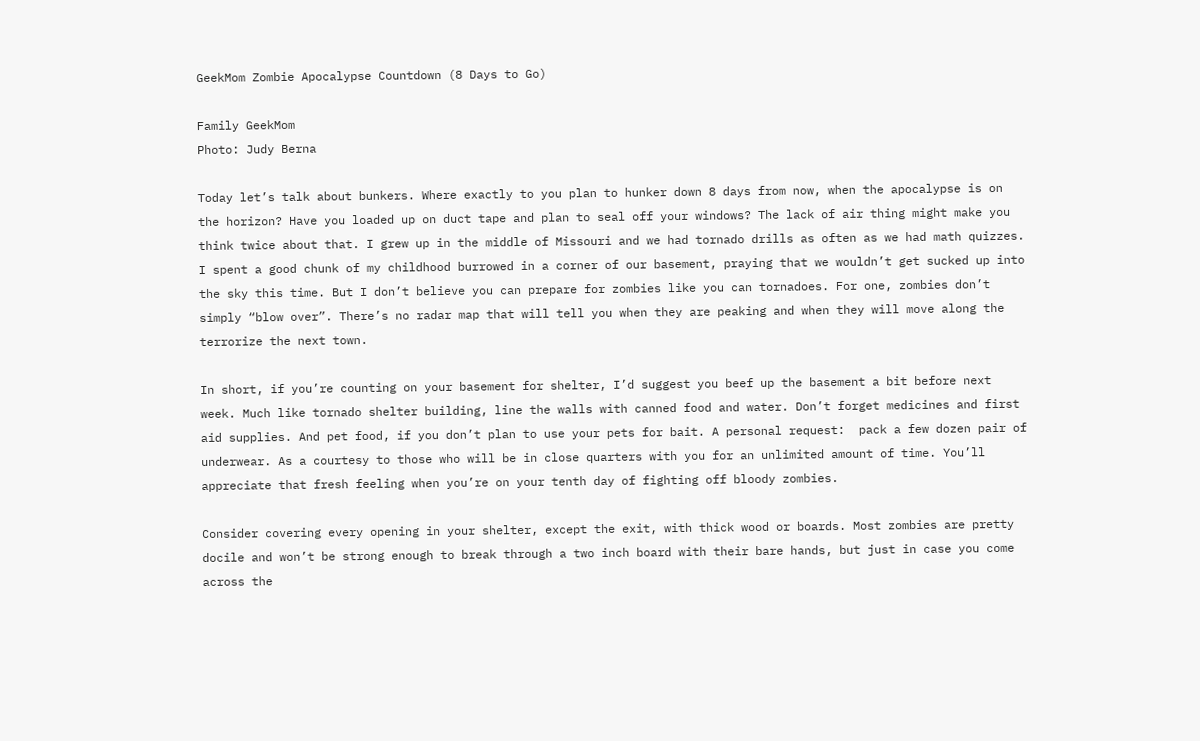GeekMom Zombie Apocalypse Countdown (8 Days to Go)

Family GeekMom
Photo: Judy Berna

Today let’s talk about bunkers. Where exactly to you plan to hunker down 8 days from now, when the apocalypse is on the horizon? Have you loaded up on duct tape and plan to seal off your windows? The lack of air thing might make you think twice about that. I grew up in the middle of Missouri and we had tornado drills as often as we had math quizzes. I spent a good chunk of my childhood burrowed in a corner of our basement, praying that we wouldn’t get sucked up into the sky this time. But I don’t believe you can prepare for zombies like you can tornadoes. For one, zombies don’t simply “blow over”. There’s no radar map that will tell you when they are peaking and when they will move along the terrorize the next town.

In short, if you’re counting on your basement for shelter, I’d suggest you beef up the basement a bit before next week. Much like tornado shelter building, line the walls with canned food and water. Don’t forget medicines and first aid supplies. And pet food, if you don’t plan to use your pets for bait. A personal request:  pack a few dozen pair of underwear. As a courtesy to those who will be in close quarters with you for an unlimited amount of time. You’ll appreciate that fresh feeling when you’re on your tenth day of fighting off bloody zombies.

Consider covering every opening in your shelter, except the exit, with thick wood or boards. Most zombies are pretty docile and won’t be strong enough to break through a two inch board with their bare hands, but just in case you come across the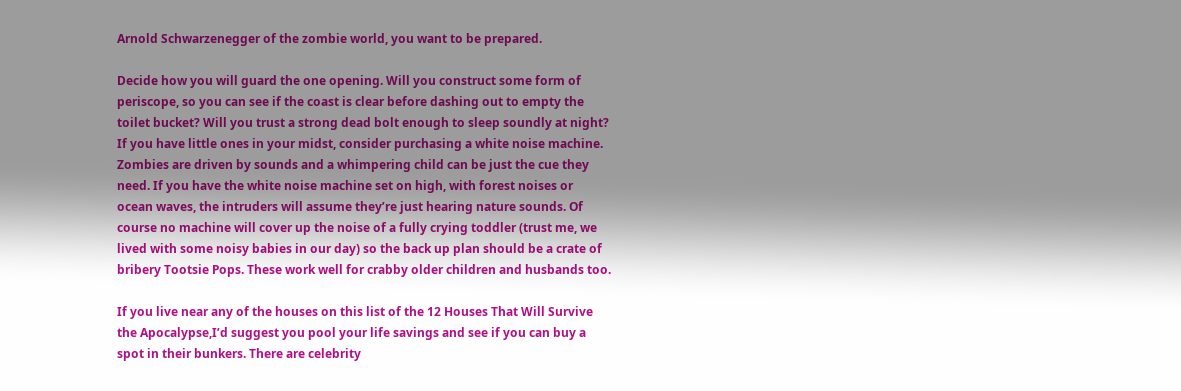Arnold Schwarzenegger of the zombie world, you want to be prepared.

Decide how you will guard the one opening. Will you construct some form of periscope, so you can see if the coast is clear before dashing out to empty the toilet bucket? Will you trust a strong dead bolt enough to sleep soundly at night? If you have little ones in your midst, consider purchasing a white noise machine. Zombies are driven by sounds and a whimpering child can be just the cue they need. If you have the white noise machine set on high, with forest noises or ocean waves, the intruders will assume they’re just hearing nature sounds. Of course no machine will cover up the noise of a fully crying toddler (trust me, we lived with some noisy babies in our day) so the back up plan should be a crate of bribery Tootsie Pops. These work well for crabby older children and husbands too.

If you live near any of the houses on this list of the 12 Houses That Will Survive the Apocalypse,I’d suggest you pool your life savings and see if you can buy a spot in their bunkers. There are celebrity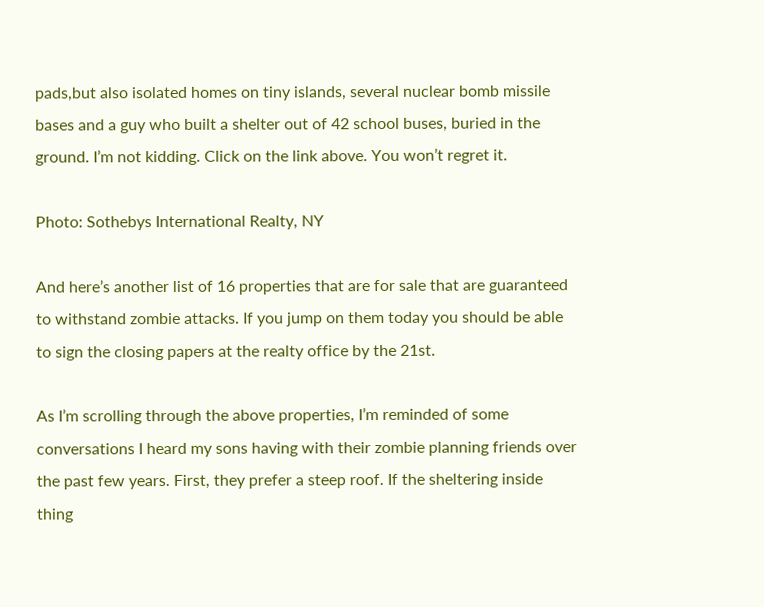pads,but also isolated homes on tiny islands, several nuclear bomb missile bases and a guy who built a shelter out of 42 school buses, buried in the ground. I’m not kidding. Click on the link above. You won’t regret it.

Photo: Sothebys International Realty, NY

And here’s another list of 16 properties that are for sale that are guaranteed to withstand zombie attacks. If you jump on them today you should be able to sign the closing papers at the realty office by the 21st.

As I’m scrolling through the above properties, I’m reminded of some conversations I heard my sons having with their zombie planning friends over the past few years. First, they prefer a steep roof. If the sheltering inside thing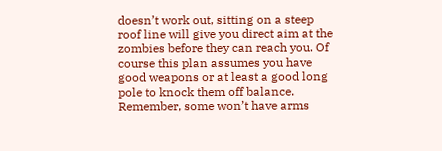doesn’t work out, sitting on a steep roof line will give you direct aim at the zombies before they can reach you. Of course this plan assumes you have good weapons or at least a good long pole to knock them off balance. Remember, some won’t have arms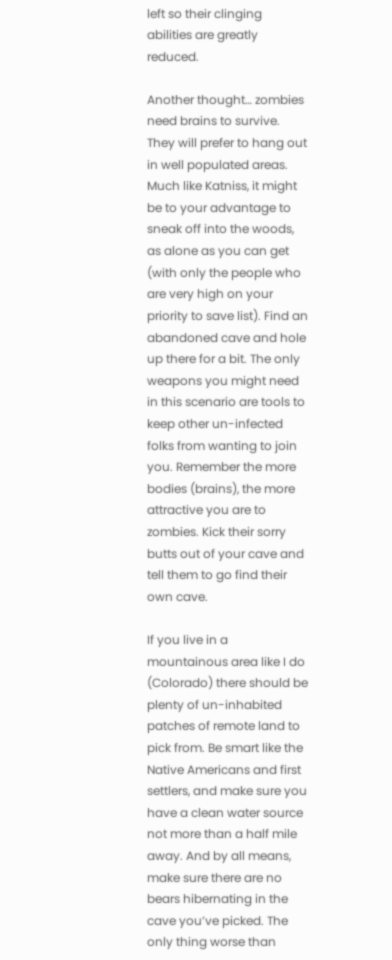left so their clinging abilities are greatly reduced.

Another thought… zombies need brains to survive. They will prefer to hang out in well populated areas. Much like Katniss, it might be to your advantage to sneak off into the woods, as alone as you can get (with only the people who are very high on your priority to save list). Find an abandoned cave and hole up there for a bit. The only weapons you might need in this scenario are tools to keep other un-infected folks from wanting to join you. Remember the more bodies (brains), the more attractive you are to zombies. Kick their sorry butts out of your cave and tell them to go find their own cave.

If you live in a mountainous area like I do (Colorado) there should be plenty of un-inhabited patches of remote land to pick from. Be smart like the Native Americans and first settlers, and make sure you have a clean water source not more than a half mile away. And by all means, make sure there are no bears hibernating in the cave you’ve picked. The only thing worse than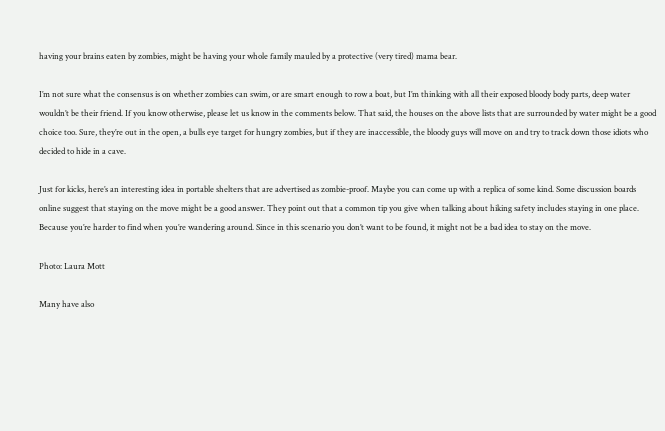having your brains eaten by zombies, might be having your whole family mauled by a protective (very tired) mama bear.

I’m not sure what the consensus is on whether zombies can swim, or are smart enough to row a boat, but I’m thinking with all their exposed bloody body parts, deep water wouldn’t be their friend. If you know otherwise, please let us know in the comments below. That said, the houses on the above lists that are surrounded by water might be a good choice too. Sure, they’re out in the open, a bulls eye target for hungry zombies, but if they are inaccessible, the bloody guys will move on and try to track down those idiots who decided to hide in a cave.

Just for kicks, here’s an interesting idea in portable shelters that are advertised as zombie-proof. Maybe you can come up with a replica of some kind. Some discussion boards online suggest that staying on the move might be a good answer. They point out that a common tip you give when talking about hiking safety includes staying in one place. Because you’re harder to find when you’re wandering around. Since in this scenario you don’t want to be found, it might not be a bad idea to stay on the move.

Photo: Laura Mott

Many have also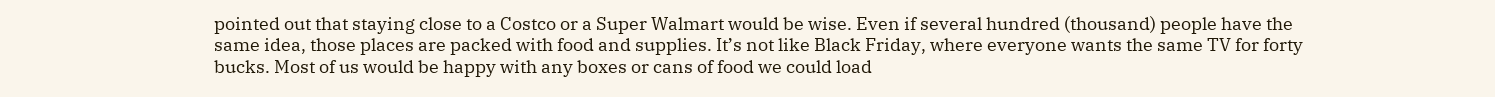pointed out that staying close to a Costco or a Super Walmart would be wise. Even if several hundred (thousand) people have the same idea, those places are packed with food and supplies. It’s not like Black Friday, where everyone wants the same TV for forty bucks. Most of us would be happy with any boxes or cans of food we could load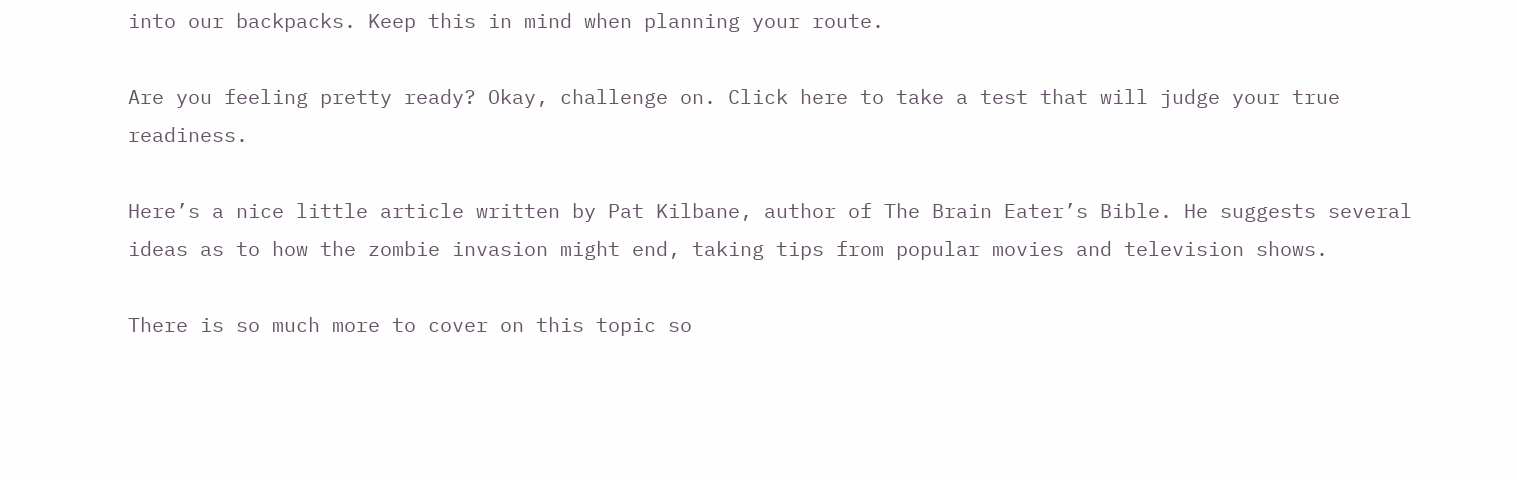into our backpacks. Keep this in mind when planning your route.

Are you feeling pretty ready? Okay, challenge on. Click here to take a test that will judge your true readiness.

Here’s a nice little article written by Pat Kilbane, author of The Brain Eater’s Bible. He suggests several ideas as to how the zombie invasion might end, taking tips from popular movies and television shows.

There is so much more to cover on this topic so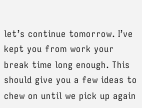let’s continue tomorrow. I’ve kept you from work your break time long enough. This should give you a few ideas to chew on until we pick up again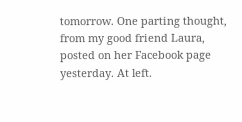tomorrow. One parting thought, from my good friend Laura, posted on her Facebook page yesterday. At left.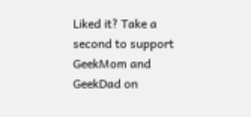Liked it? Take a second to support GeekMom and GeekDad on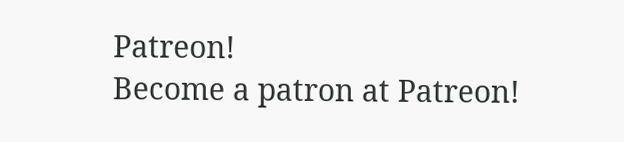Patreon!
Become a patron at Patreon!